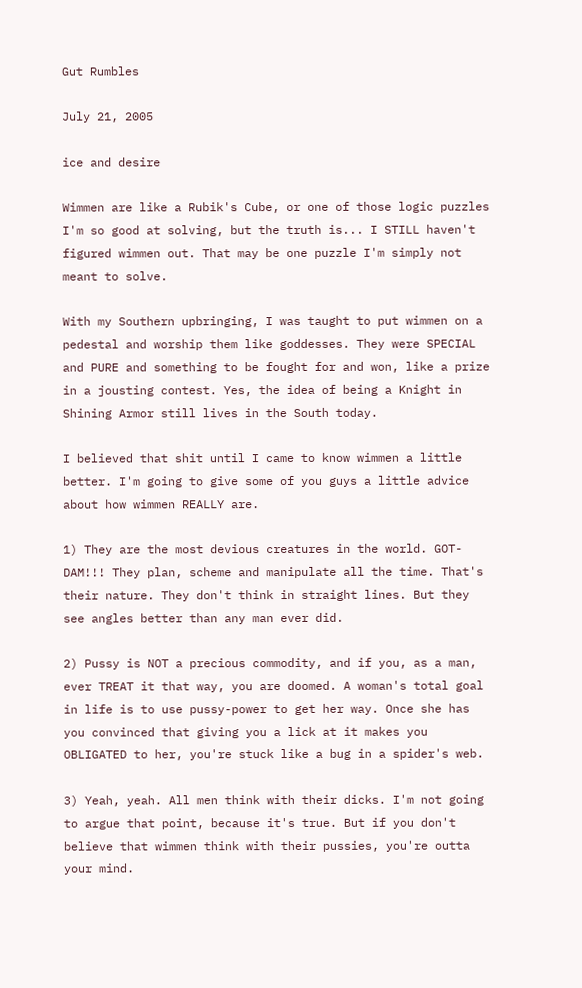Gut Rumbles

July 21, 2005

ice and desire

Wimmen are like a Rubik's Cube, or one of those logic puzzles I'm so good at solving, but the truth is... I STILL haven't figured wimmen out. That may be one puzzle I'm simply not meant to solve.

With my Southern upbringing, I was taught to put wimmen on a pedestal and worship them like goddesses. They were SPECIAL and PURE and something to be fought for and won, like a prize in a jousting contest. Yes, the idea of being a Knight in Shining Armor still lives in the South today.

I believed that shit until I came to know wimmen a little better. I'm going to give some of you guys a little advice about how wimmen REALLY are.

1) They are the most devious creatures in the world. GOT-DAM!!! They plan, scheme and manipulate all the time. That's their nature. They don't think in straight lines. But they see angles better than any man ever did.

2) Pussy is NOT a precious commodity, and if you, as a man, ever TREAT it that way, you are doomed. A woman's total goal in life is to use pussy-power to get her way. Once she has you convinced that giving you a lick at it makes you OBLIGATED to her, you're stuck like a bug in a spider's web.

3) Yeah, yeah. All men think with their dicks. I'm not going to argue that point, because it's true. But if you don't believe that wimmen think with their pussies, you're outta your mind.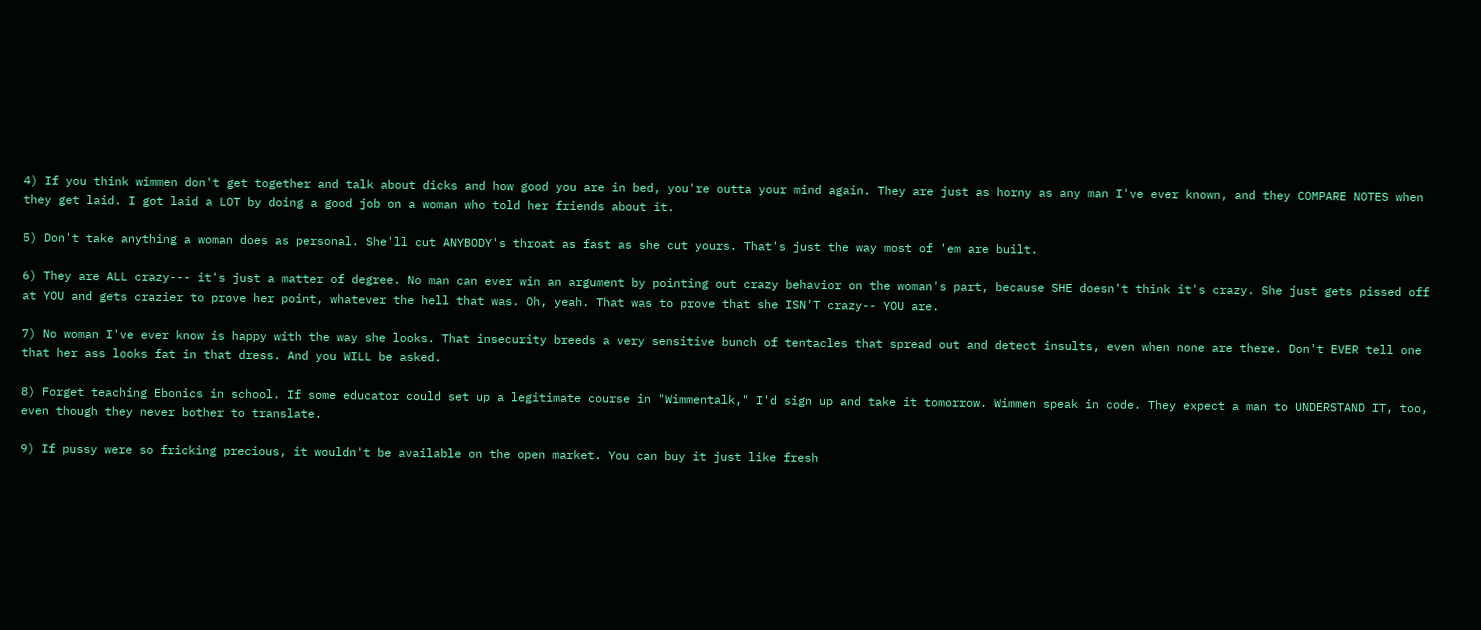4) If you think wimmen don't get together and talk about dicks and how good you are in bed, you're outta your mind again. They are just as horny as any man I've ever known, and they COMPARE NOTES when they get laid. I got laid a LOT by doing a good job on a woman who told her friends about it.

5) Don't take anything a woman does as personal. She'll cut ANYBODY's throat as fast as she cut yours. That's just the way most of 'em are built.

6) They are ALL crazy--- it's just a matter of degree. No man can ever win an argument by pointing out crazy behavior on the woman's part, because SHE doesn't think it's crazy. She just gets pissed off at YOU and gets crazier to prove her point, whatever the hell that was. Oh, yeah. That was to prove that she ISN'T crazy-- YOU are.

7) No woman I've ever know is happy with the way she looks. That insecurity breeds a very sensitive bunch of tentacles that spread out and detect insults, even when none are there. Don't EVER tell one that her ass looks fat in that dress. And you WILL be asked.

8) Forget teaching Ebonics in school. If some educator could set up a legitimate course in "Wimmentalk," I'd sign up and take it tomorrow. Wimmen speak in code. They expect a man to UNDERSTAND IT, too, even though they never bother to translate.

9) If pussy were so fricking precious, it wouldn't be available on the open market. You can buy it just like fresh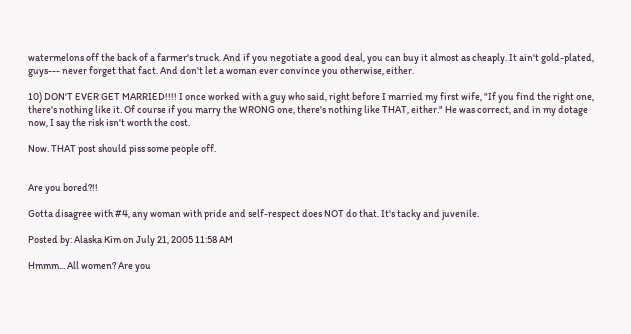watermelons off the back of a farmer's truck. And if you negotiate a good deal, you can buy it almost as cheaply. It ain't gold-plated, guys--- never forget that fact. And don't let a woman ever convince you otherwise, either.

10) DON'T EVER GET MARRIED!!!! I once worked with a guy who said, right before I married my first wife, "If you find the right one, there's nothing like it. Of course if you marry the WRONG one, there's nothing like THAT, either." He was correct, and in my dotage now, I say the risk isn't worth the cost.

Now. THAT post should piss some people off.


Are you bored?!!

Gotta disagree with #4, any woman with pride and self-respect does NOT do that. It's tacky and juvenile.

Posted by: Alaska Kim on July 21, 2005 11:58 AM

Hmmm... All women? Are you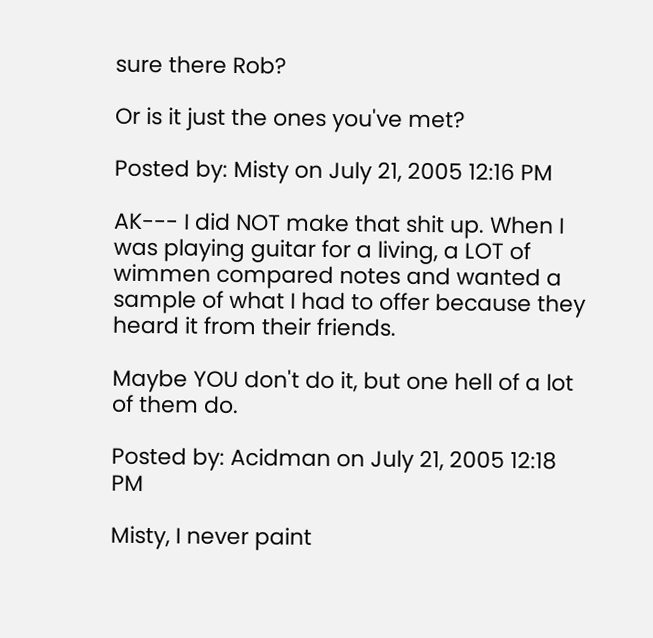sure there Rob?

Or is it just the ones you've met?

Posted by: Misty on July 21, 2005 12:16 PM

AK--- I did NOT make that shit up. When I was playing guitar for a living, a LOT of wimmen compared notes and wanted a sample of what I had to offer because they heard it from their friends.

Maybe YOU don't do it, but one hell of a lot of them do.

Posted by: Acidman on July 21, 2005 12:18 PM

Misty, I never paint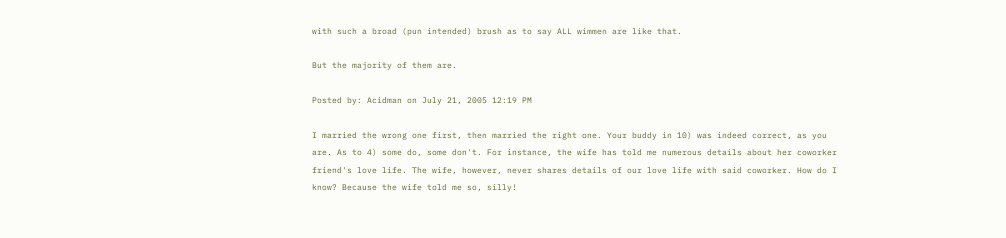with such a broad (pun intended) brush as to say ALL wimmen are like that.

But the majority of them are.

Posted by: Acidman on July 21, 2005 12:19 PM

I married the wrong one first, then married the right one. Your buddy in 10) was indeed correct, as you are. As to 4) some do, some don't. For instance, the wife has told me numerous details about her coworker friend's love life. The wife, however, never shares details of our love life with said coworker. How do I know? Because the wife told me so, silly!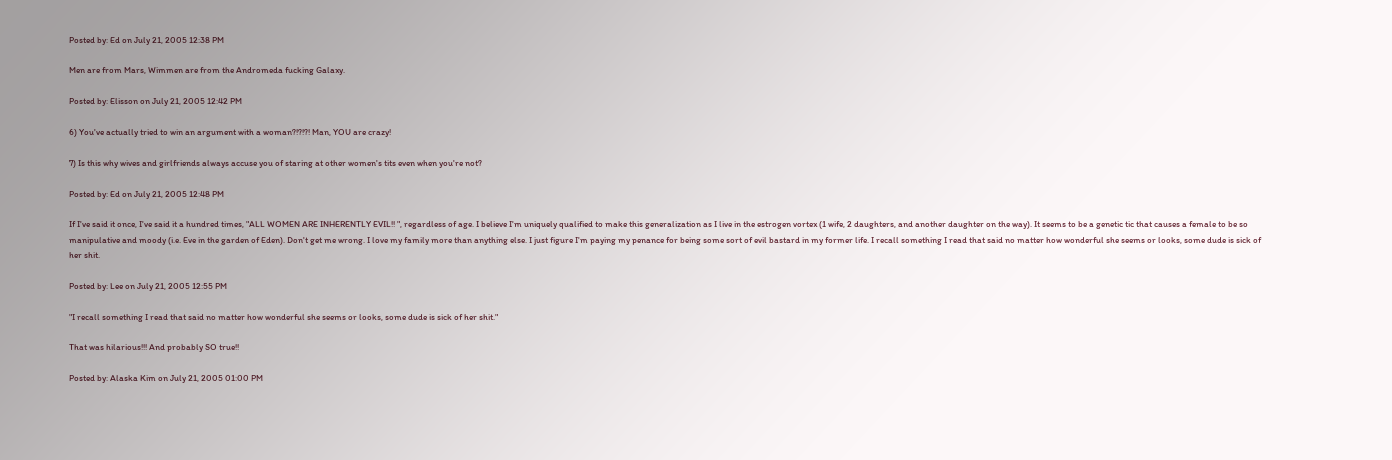Posted by: Ed on July 21, 2005 12:38 PM

Men are from Mars, Wimmen are from the Andromeda fucking Galaxy.

Posted by: Elisson on July 21, 2005 12:42 PM

6) You've actually tried to win an argument with a woman?!?!?! Man, YOU are crazy!

7) Is this why wives and girlfriends always accuse you of staring at other women's tits even when you're not?

Posted by: Ed on July 21, 2005 12:48 PM

If I've said it once, I've said it a hundred times, "ALL WOMEN ARE INHERENTLY EVIL!! ", regardless of age. I believe I'm uniquely qualified to make this generalization as I live in the estrogen vortex (1 wife, 2 daughters, and another daughter on the way). It seems to be a genetic tic that causes a female to be so manipulative and moody (i.e. Eve in the garden of Eden). Don't get me wrong. I love my family more than anything else. I just figure I'm paying my penance for being some sort of evil bastard in my former life. I recall something I read that said no matter how wonderful she seems or looks, some dude is sick of her shit.

Posted by: Lee on July 21, 2005 12:55 PM

"I recall something I read that said no matter how wonderful she seems or looks, some dude is sick of her shit."

That was hilarious!!! And probably SO true!!

Posted by: Alaska Kim on July 21, 2005 01:00 PM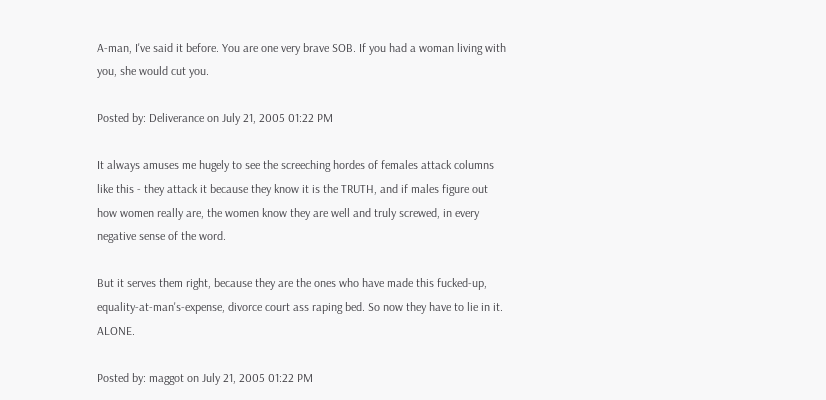A-man, I've said it before. You are one very brave SOB. If you had a woman living with you, she would cut you.

Posted by: Deliverance on July 21, 2005 01:22 PM

It always amuses me hugely to see the screeching hordes of females attack columns like this - they attack it because they know it is the TRUTH, and if males figure out how women really are, the women know they are well and truly screwed, in every negative sense of the word.

But it serves them right, because they are the ones who have made this fucked-up, equality-at-man's-expense, divorce court ass raping bed. So now they have to lie in it. ALONE.

Posted by: maggot on July 21, 2005 01:22 PM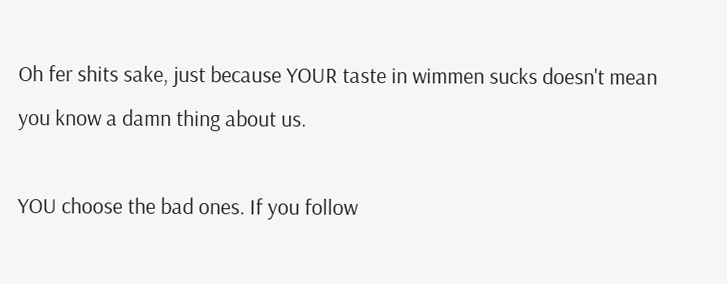Oh fer shits sake, just because YOUR taste in wimmen sucks doesn't mean you know a damn thing about us.

YOU choose the bad ones. If you follow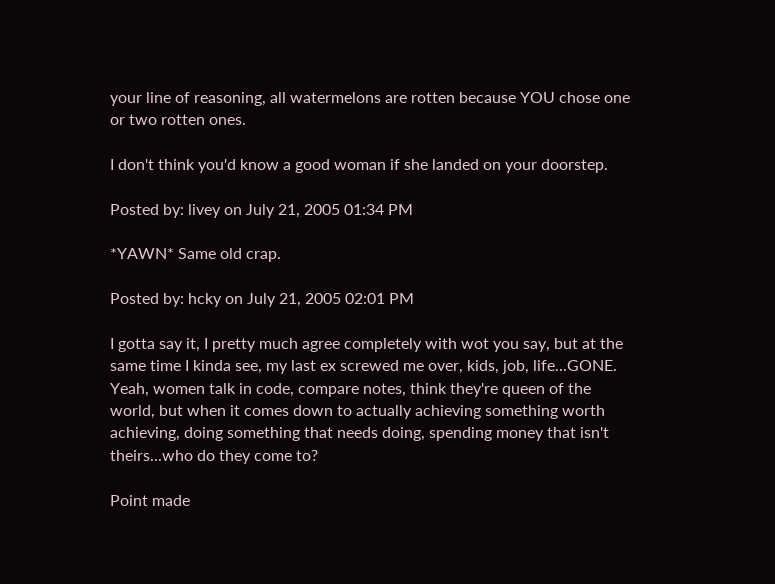your line of reasoning, all watermelons are rotten because YOU chose one or two rotten ones.

I don't think you'd know a good woman if she landed on your doorstep.

Posted by: livey on July 21, 2005 01:34 PM

*YAWN* Same old crap.

Posted by: hcky on July 21, 2005 02:01 PM

I gotta say it, I pretty much agree completely with wot you say, but at the same time I kinda see, my last ex screwed me over, kids, job, life...GONE.
Yeah, women talk in code, compare notes, think they're queen of the world, but when it comes down to actually achieving something worth achieving, doing something that needs doing, spending money that isn't theirs...who do they come to?

Point made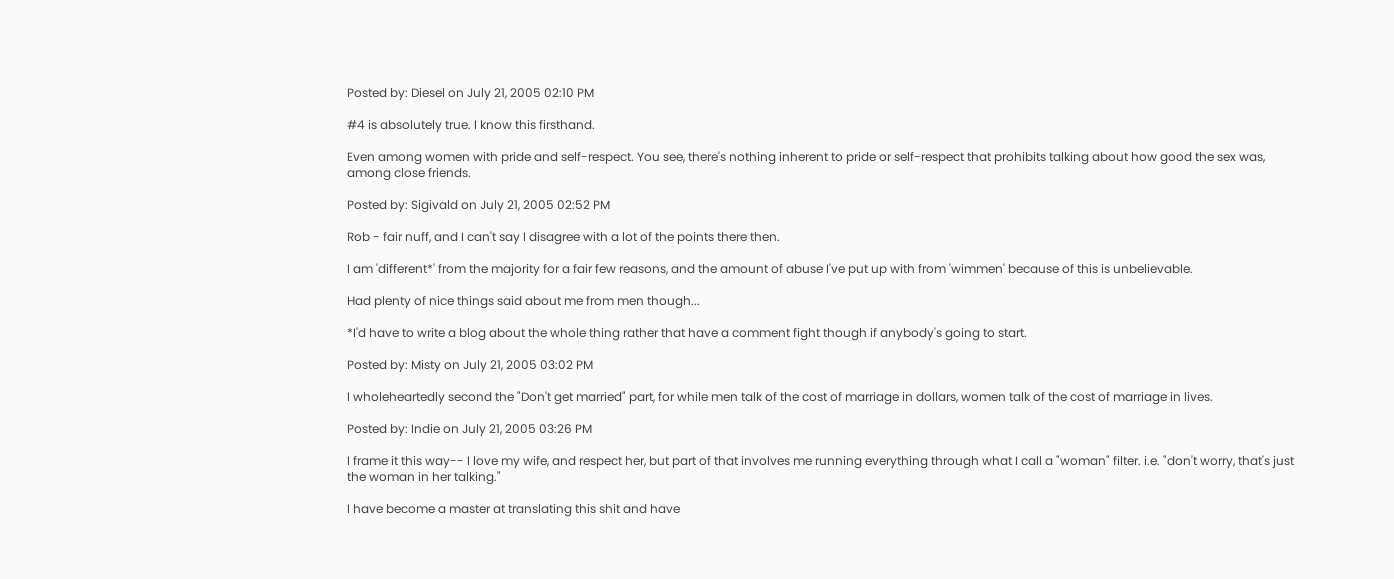Posted by: Diesel on July 21, 2005 02:10 PM

#4 is absolutely true. I know this firsthand.

Even among women with pride and self-respect. You see, there's nothing inherent to pride or self-respect that prohibits talking about how good the sex was, among close friends.

Posted by: Sigivald on July 21, 2005 02:52 PM

Rob - fair nuff, and I can't say I disagree with a lot of the points there then.

I am 'different*' from the majority for a fair few reasons, and the amount of abuse I've put up with from 'wimmen' because of this is unbelievable.

Had plenty of nice things said about me from men though...

*I'd have to write a blog about the whole thing rather that have a comment fight though if anybody's going to start.

Posted by: Misty on July 21, 2005 03:02 PM

I wholeheartedly second the "Don't get married" part, for while men talk of the cost of marriage in dollars, women talk of the cost of marriage in lives.

Posted by: Indie on July 21, 2005 03:26 PM

I frame it this way-- I love my wife, and respect her, but part of that involves me running everything through what I call a "woman" filter. i.e. "don't worry, that's just the woman in her talking."

I have become a master at translating this shit and have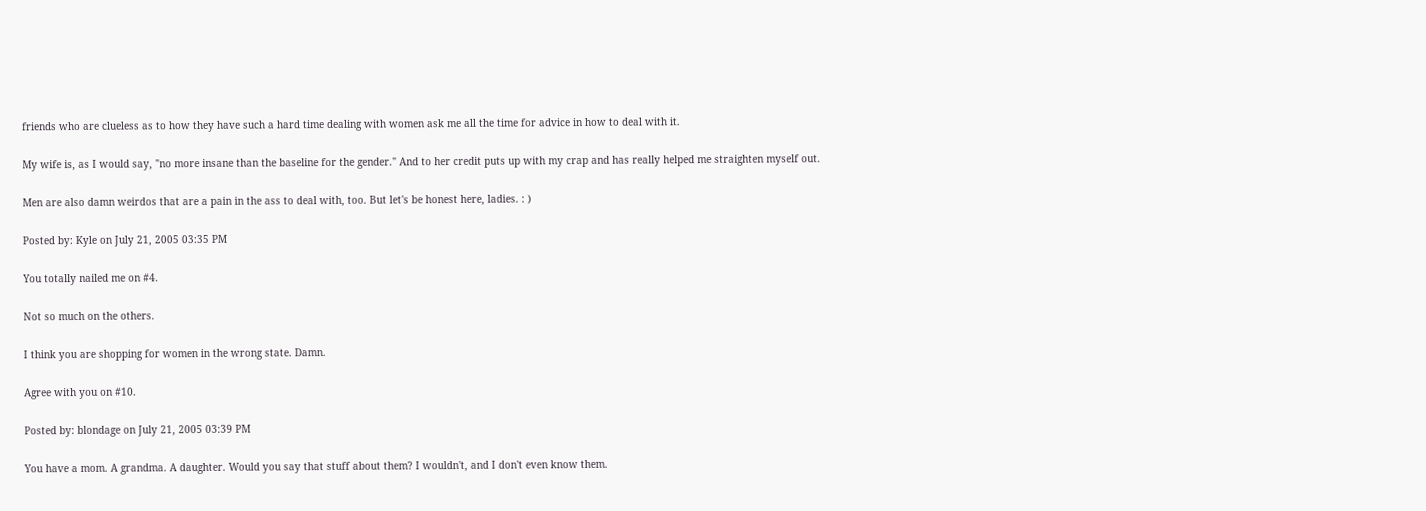friends who are clueless as to how they have such a hard time dealing with women ask me all the time for advice in how to deal with it.

My wife is, as I would say, "no more insane than the baseline for the gender." And to her credit puts up with my crap and has really helped me straighten myself out.

Men are also damn weirdos that are a pain in the ass to deal with, too. But let's be honest here, ladies. : )

Posted by: Kyle on July 21, 2005 03:35 PM

You totally nailed me on #4.

Not so much on the others.

I think you are shopping for women in the wrong state. Damn.

Agree with you on #10.

Posted by: blondage on July 21, 2005 03:39 PM

You have a mom. A grandma. A daughter. Would you say that stuff about them? I wouldn't, and I don't even know them.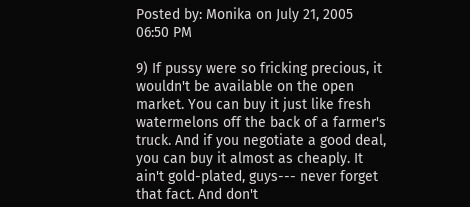Posted by: Monika on July 21, 2005 06:50 PM

9) If pussy were so fricking precious, it wouldn't be available on the open market. You can buy it just like fresh watermelons off the back of a farmer's truck. And if you negotiate a good deal, you can buy it almost as cheaply. It ain't gold-plated, guys--- never forget that fact. And don't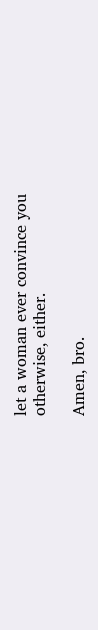let a woman ever convince you otherwise, either.

Amen, bro.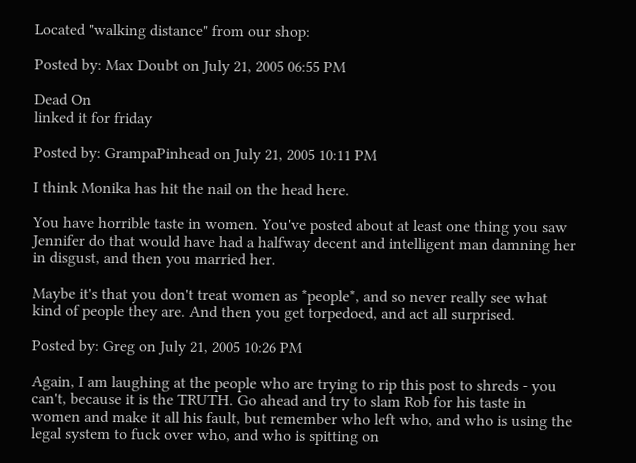Located "walking distance" from our shop:

Posted by: Max Doubt on July 21, 2005 06:55 PM

Dead On
linked it for friday

Posted by: GrampaPinhead on July 21, 2005 10:11 PM

I think Monika has hit the nail on the head here.

You have horrible taste in women. You've posted about at least one thing you saw Jennifer do that would have had a halfway decent and intelligent man damning her in disgust, and then you married her.

Maybe it's that you don't treat women as *people*, and so never really see what kind of people they are. And then you get torpedoed, and act all surprised.

Posted by: Greg on July 21, 2005 10:26 PM

Again, I am laughing at the people who are trying to rip this post to shreds - you can't, because it is the TRUTH. Go ahead and try to slam Rob for his taste in women and make it all his fault, but remember who left who, and who is using the legal system to fuck over who, and who is spitting on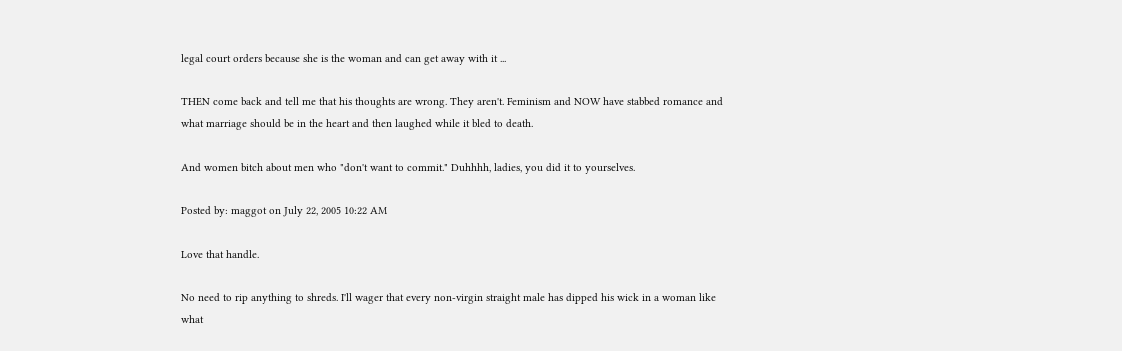legal court orders because she is the woman and can get away with it ...

THEN come back and tell me that his thoughts are wrong. They aren't. Feminism and NOW have stabbed romance and what marriage should be in the heart and then laughed while it bled to death.

And women bitch about men who "don't want to commit." Duhhhh, ladies, you did it to yourselves.

Posted by: maggot on July 22, 2005 10:22 AM

Love that handle.

No need to rip anything to shreds. I'll wager that every non-virgin straight male has dipped his wick in a woman like what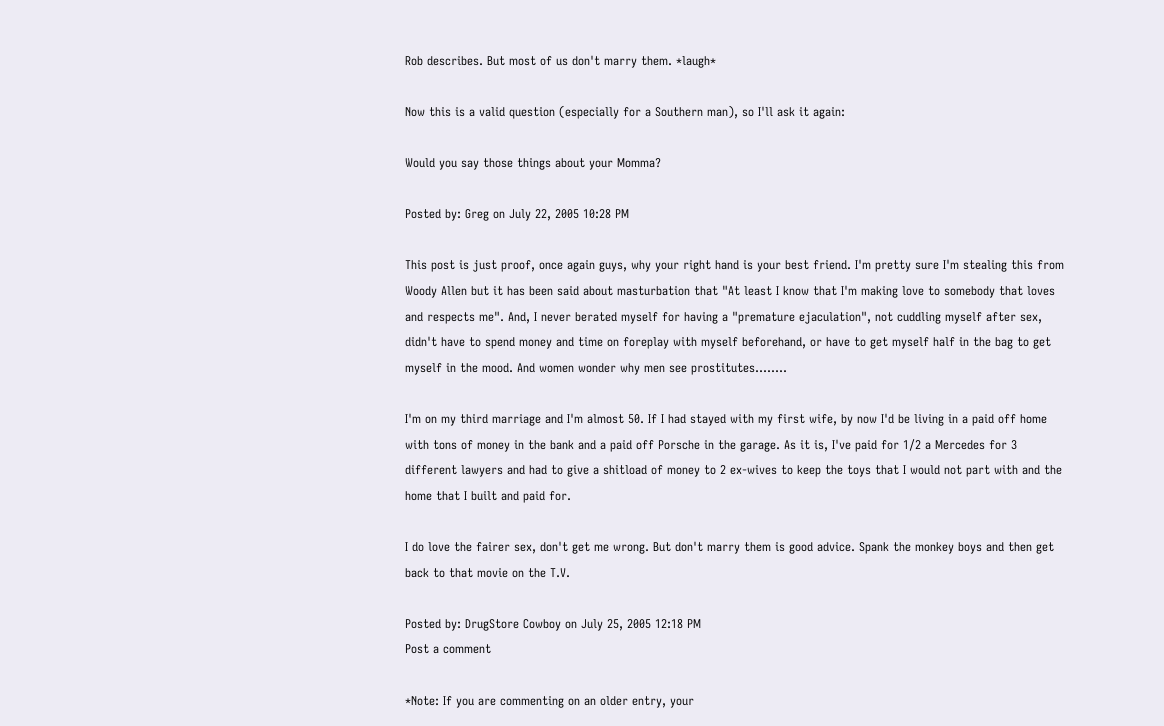Rob describes. But most of us don't marry them. *laugh*

Now this is a valid question (especially for a Southern man), so I'll ask it again:

Would you say those things about your Momma?

Posted by: Greg on July 22, 2005 10:28 PM

This post is just proof, once again guys, why your right hand is your best friend. I'm pretty sure I'm stealing this from Woody Allen but it has been said about masturbation that "At least I know that I'm making love to somebody that loves and respects me". And, I never berated myself for having a "premature ejaculation", not cuddling myself after sex, didn't have to spend money and time on foreplay with myself beforehand, or have to get myself half in the bag to get myself in the mood. And women wonder why men see prostitutes........

I'm on my third marriage and I'm almost 50. If I had stayed with my first wife, by now I'd be living in a paid off home with tons of money in the bank and a paid off Porsche in the garage. As it is, I've paid for 1/2 a Mercedes for 3 different lawyers and had to give a shitload of money to 2 ex-wives to keep the toys that I would not part with and the home that I built and paid for.

I do love the fairer sex, don't get me wrong. But don't marry them is good advice. Spank the monkey boys and then get back to that movie on the T.V.

Posted by: DrugStore Cowboy on July 25, 2005 12:18 PM
Post a comment

*Note: If you are commenting on an older entry, your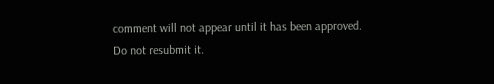comment will not appear until it has been approved.
Do not resubmit it.